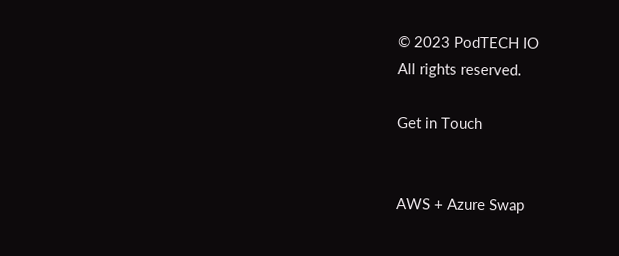© 2023 PodTECH IO
All rights reserved.

Get in Touch


AWS + Azure Swap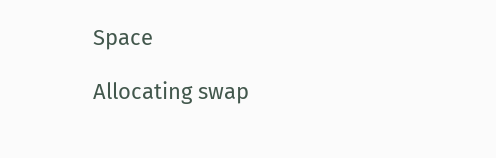Space

Allocating swap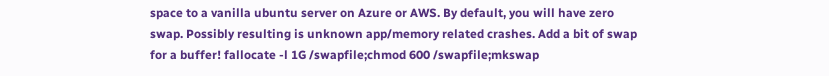space to a vanilla ubuntu server on Azure or AWS. By default, you will have zero swap. Possibly resulting is unknown app/memory related crashes. Add a bit of swap for a buffer! fallocate -l 1G /swapfile;chmod 600 /swapfile;mkswap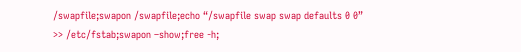/swapfile;swapon /swapfile;echo “/swapfile swap swap defaults 0 0” >> /etc/fstab;swapon –show;free -h;